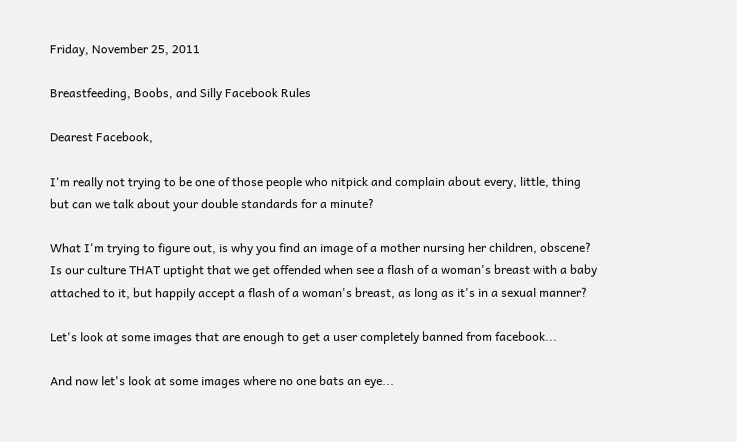Friday, November 25, 2011

Breastfeeding, Boobs, and Silly Facebook Rules

Dearest Facebook,

I'm really not trying to be one of those people who nitpick and complain about every, little, thing but can we talk about your double standards for a minute?

What I'm trying to figure out, is why you find an image of a mother nursing her children, obscene? Is our culture THAT uptight that we get offended when see a flash of a woman's breast with a baby attached to it, but happily accept a flash of a woman's breast, as long as it's in a sexual manner?

Let's look at some images that are enough to get a user completely banned from facebook...

And now let's look at some images where no one bats an eye...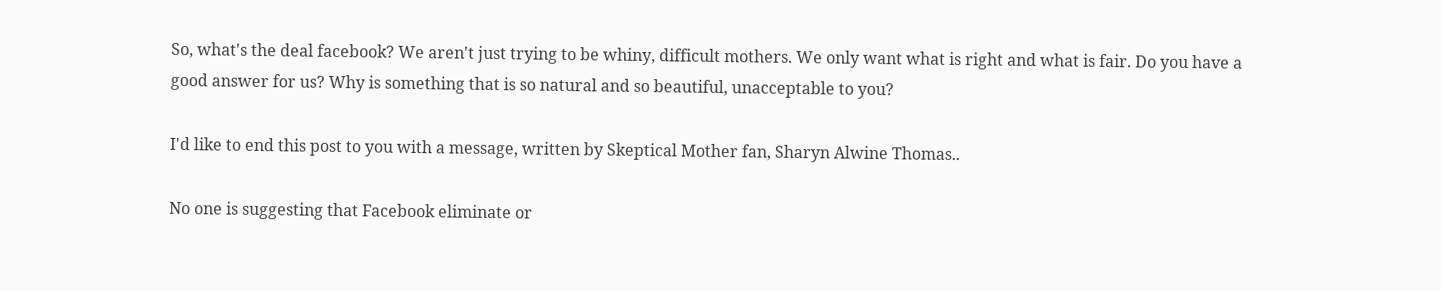So, what's the deal facebook? We aren't just trying to be whiny, difficult mothers. We only want what is right and what is fair. Do you have a good answer for us? Why is something that is so natural and so beautiful, unacceptable to you?

I'd like to end this post to you with a message, written by Skeptical Mother fan, Sharyn Alwine Thomas..

No one is suggesting that Facebook eliminate or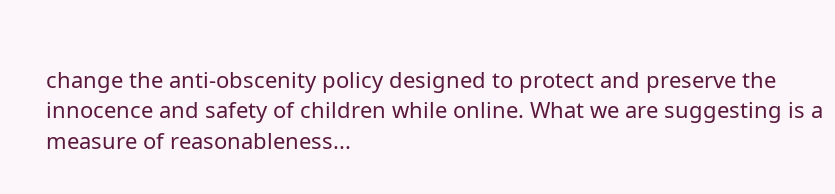change the anti-obscenity policy designed to protect and preserve the innocence and safety of children while online. What we are suggesting is a measure of reasonableness...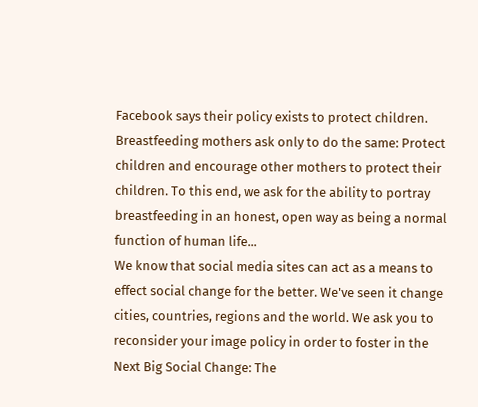Facebook says their policy exists to protect children. Breastfeeding mothers ask only to do the same: Protect children and encourage other mothers to protect their children. To this end, we ask for the ability to portray breastfeeding in an honest, open way as being a normal function of human life...
We know that social media sites can act as a means to effect social change for the better. We've seen it change cities, countries, regions and the world. We ask you to reconsider your image policy in order to foster in the Next Big Social Change: The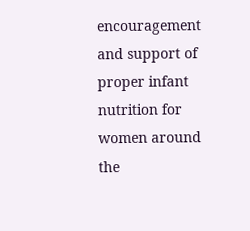encouragement and support of proper infant nutrition for women around the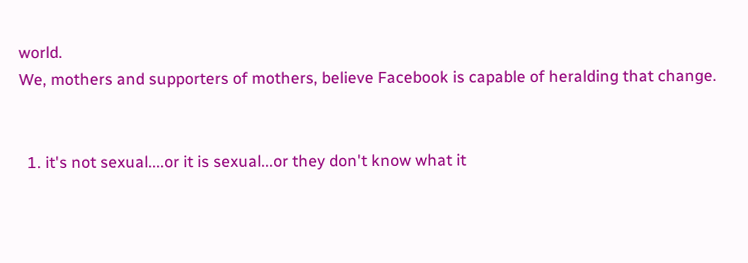world.
We, mothers and supporters of mothers, believe Facebook is capable of heralding that change.


  1. it's not sexual....or it is sexual...or they don't know what it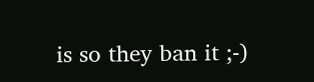is so they ban it ;-)